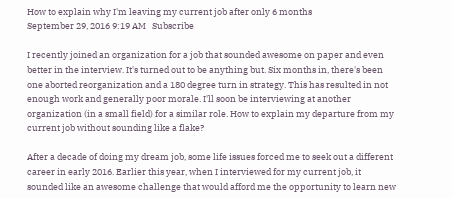How to explain why I'm leaving my current job after only 6 months
September 29, 2016 9:19 AM   Subscribe

I recently joined an organization for a job that sounded awesome on paper and even better in the interview. It's turned out to be anything but. Six months in, there's been one aborted reorganization and a 180 degree turn in strategy. This has resulted in not enough work and generally poor morale. I'll soon be interviewing at another organization (in a small field) for a similar role. How to explain my departure from my current job without sounding like a flake?

After a decade of doing my dream job, some life issues forced me to seek out a different career in early 2016. Earlier this year, when I interviewed for my current job, it sounded like an awesome challenge that would afford me the opportunity to learn new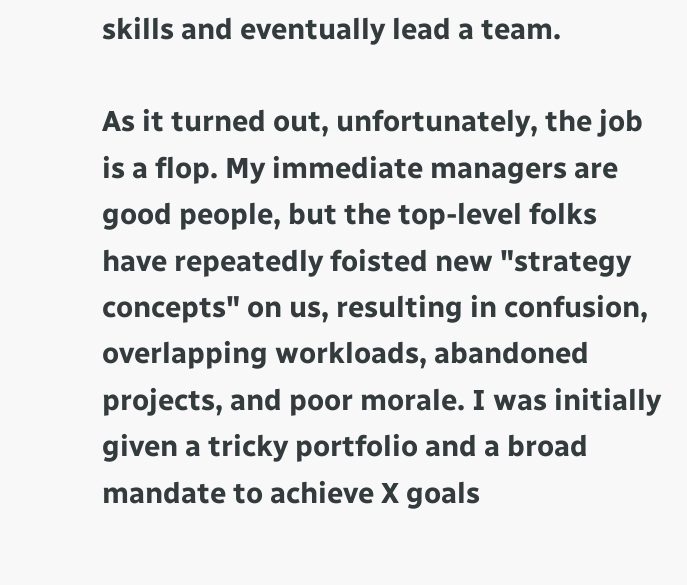skills and eventually lead a team.

As it turned out, unfortunately, the job is a flop. My immediate managers are good people, but the top-level folks have repeatedly foisted new "strategy concepts" on us, resulting in confusion, overlapping workloads, abandoned projects, and poor morale. I was initially given a tricky portfolio and a broad mandate to achieve X goals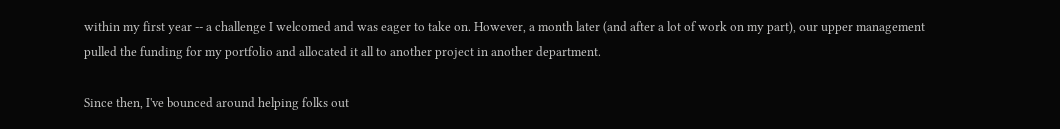within my first year -- a challenge I welcomed and was eager to take on. However, a month later (and after a lot of work on my part), our upper management pulled the funding for my portfolio and allocated it all to another project in another department.

Since then, I've bounced around helping folks out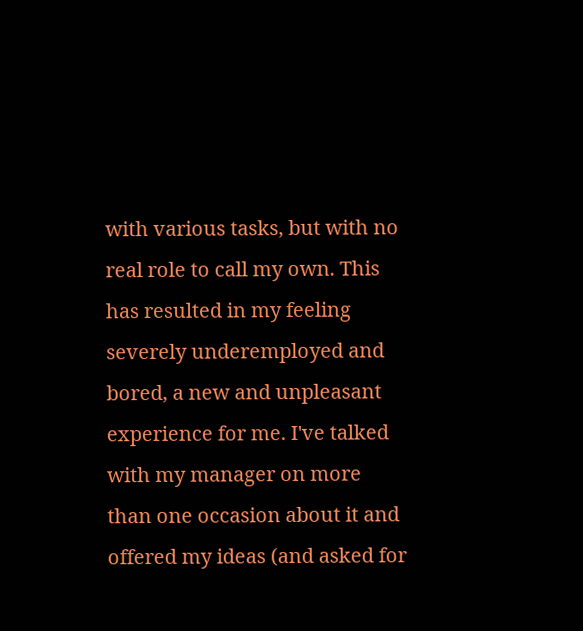with various tasks, but with no real role to call my own. This has resulted in my feeling severely underemployed and bored, a new and unpleasant experience for me. I've talked with my manager on more than one occasion about it and offered my ideas (and asked for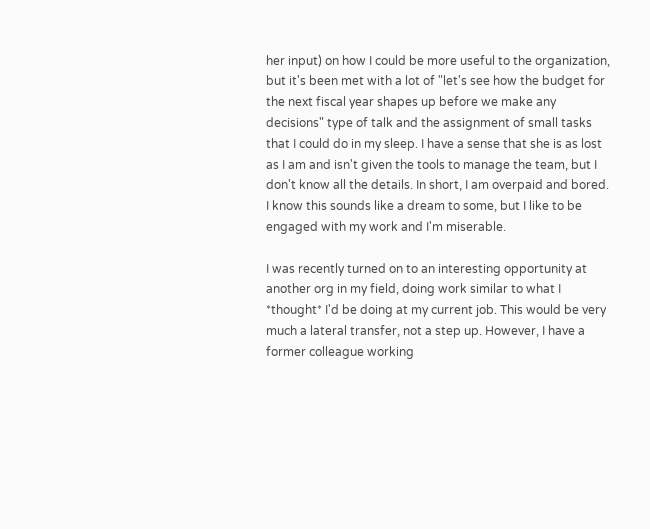her input) on how I could be more useful to the organization, but it's been met with a lot of "let's see how the budget for the next fiscal year shapes up before we make any decisions" type of talk and the assignment of small tasks that I could do in my sleep. I have a sense that she is as lost as I am and isn't given the tools to manage the team, but I don't know all the details. In short, I am overpaid and bored. I know this sounds like a dream to some, but I like to be engaged with my work and I'm miserable.

I was recently turned on to an interesting opportunity at another org in my field, doing work similar to what I *thought* I'd be doing at my current job. This would be very much a lateral transfer, not a step up. However, I have a former colleague working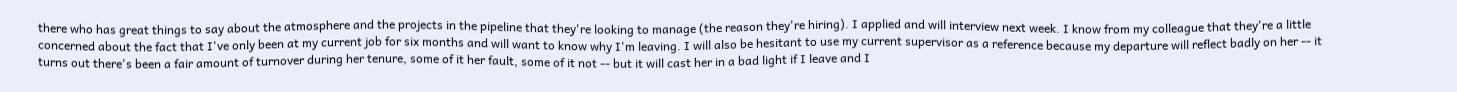there who has great things to say about the atmosphere and the projects in the pipeline that they're looking to manage (the reason they're hiring). I applied and will interview next week. I know from my colleague that they're a little concerned about the fact that I've only been at my current job for six months and will want to know why I'm leaving. I will also be hesitant to use my current supervisor as a reference because my departure will reflect badly on her -- it turns out there's been a fair amount of turnover during her tenure, some of it her fault, some of it not -- but it will cast her in a bad light if I leave and I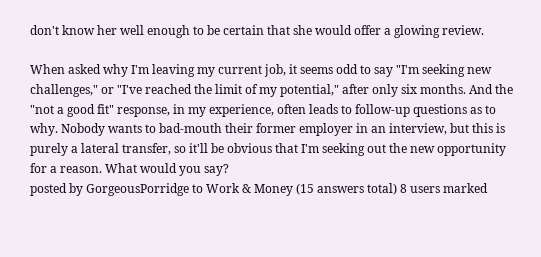don't know her well enough to be certain that she would offer a glowing review.

When asked why I'm leaving my current job, it seems odd to say "I'm seeking new challenges," or "I've reached the limit of my potential," after only six months. And the "not a good fit" response, in my experience, often leads to follow-up questions as to why. Nobody wants to bad-mouth their former employer in an interview, but this is purely a lateral transfer, so it'll be obvious that I'm seeking out the new opportunity for a reason. What would you say?
posted by GorgeousPorridge to Work & Money (15 answers total) 8 users marked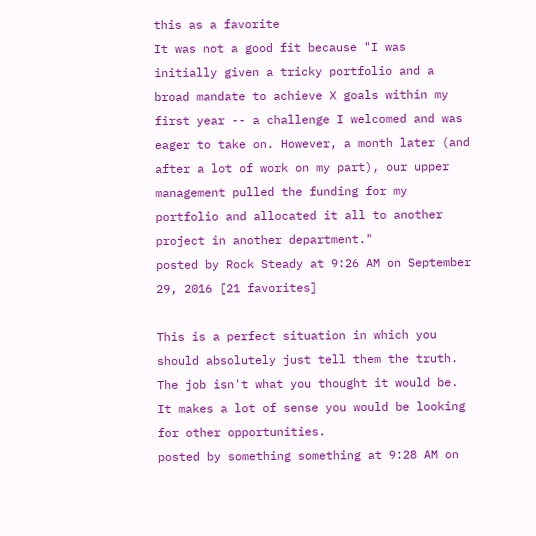this as a favorite
It was not a good fit because "I was initially given a tricky portfolio and a broad mandate to achieve X goals within my first year -- a challenge I welcomed and was eager to take on. However, a month later (and after a lot of work on my part), our upper management pulled the funding for my portfolio and allocated it all to another project in another department."
posted by Rock Steady at 9:26 AM on September 29, 2016 [21 favorites]

This is a perfect situation in which you should absolutely just tell them the truth. The job isn't what you thought it would be. It makes a lot of sense you would be looking for other opportunities.
posted by something something at 9:28 AM on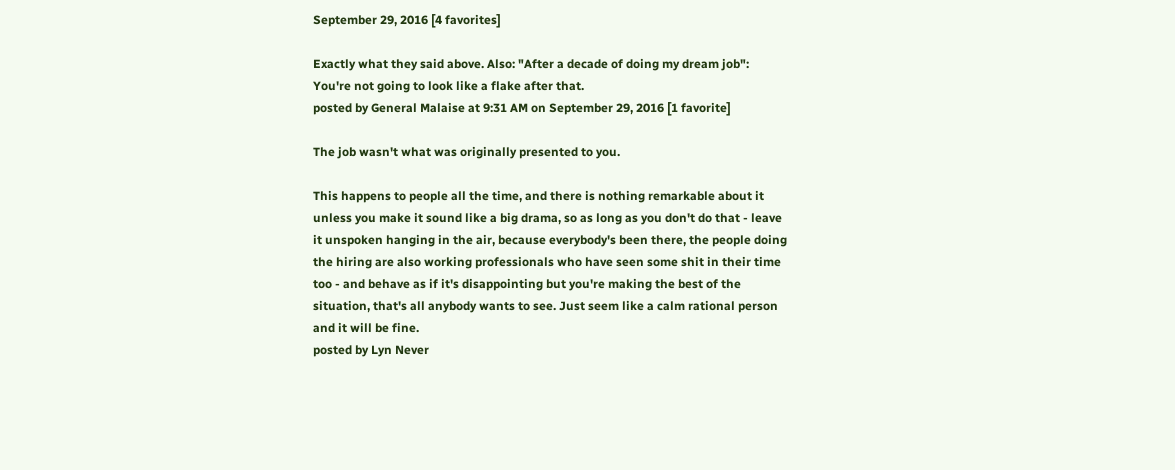September 29, 2016 [4 favorites]

Exactly what they said above. Also: "After a decade of doing my dream job": You're not going to look like a flake after that.
posted by General Malaise at 9:31 AM on September 29, 2016 [1 favorite]

The job wasn't what was originally presented to you.

This happens to people all the time, and there is nothing remarkable about it unless you make it sound like a big drama, so as long as you don't do that - leave it unspoken hanging in the air, because everybody's been there, the people doing the hiring are also working professionals who have seen some shit in their time too - and behave as if it's disappointing but you're making the best of the situation, that's all anybody wants to see. Just seem like a calm rational person and it will be fine.
posted by Lyn Never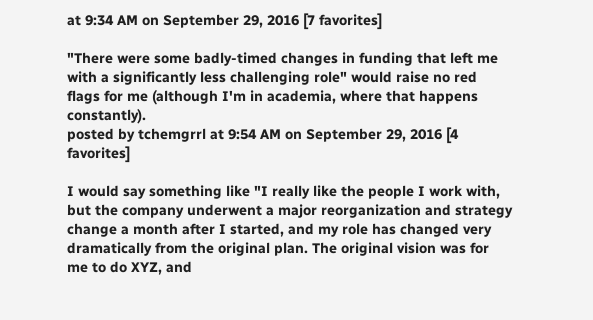at 9:34 AM on September 29, 2016 [7 favorites]

"There were some badly-timed changes in funding that left me with a significantly less challenging role" would raise no red flags for me (although I'm in academia, where that happens constantly).
posted by tchemgrrl at 9:54 AM on September 29, 2016 [4 favorites]

I would say something like "I really like the people I work with, but the company underwent a major reorganization and strategy change a month after I started, and my role has changed very dramatically from the original plan. The original vision was for me to do XYZ, and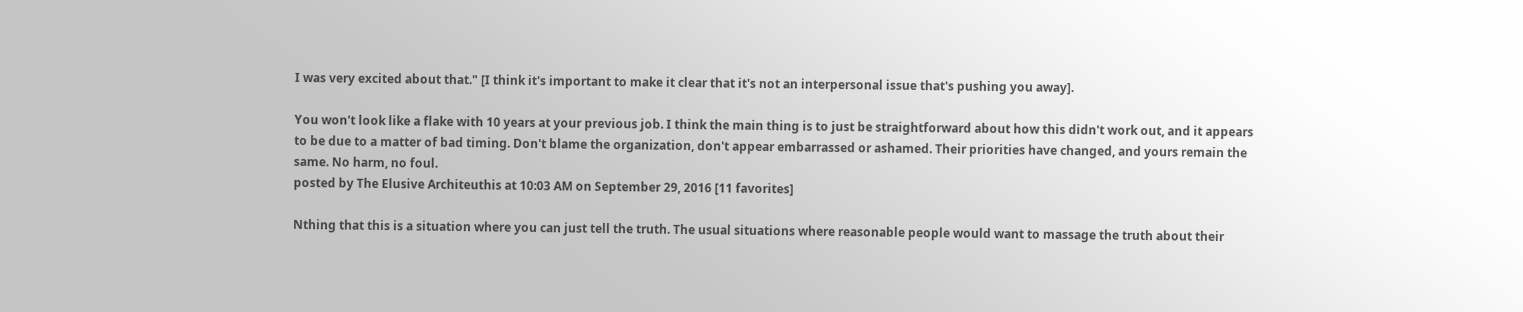I was very excited about that." [I think it's important to make it clear that it's not an interpersonal issue that's pushing you away].

You won't look like a flake with 10 years at your previous job. I think the main thing is to just be straightforward about how this didn't work out, and it appears to be due to a matter of bad timing. Don't blame the organization, don't appear embarrassed or ashamed. Their priorities have changed, and yours remain the same. No harm, no foul.
posted by The Elusive Architeuthis at 10:03 AM on September 29, 2016 [11 favorites]

Nthing that this is a situation where you can just tell the truth. The usual situations where reasonable people would want to massage the truth about their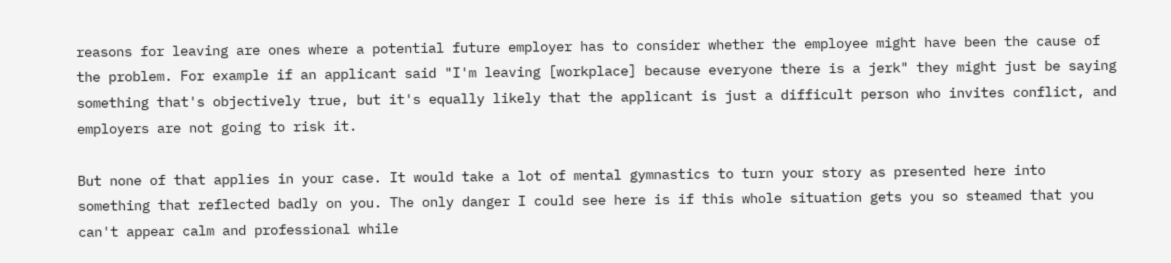reasons for leaving are ones where a potential future employer has to consider whether the employee might have been the cause of the problem. For example if an applicant said "I'm leaving [workplace] because everyone there is a jerk" they might just be saying something that's objectively true, but it's equally likely that the applicant is just a difficult person who invites conflict, and employers are not going to risk it.

But none of that applies in your case. It would take a lot of mental gymnastics to turn your story as presented here into something that reflected badly on you. The only danger I could see here is if this whole situation gets you so steamed that you can't appear calm and professional while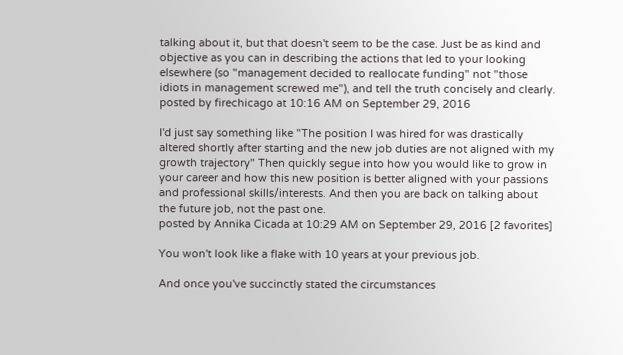talking about it, but that doesn't seem to be the case. Just be as kind and objective as you can in describing the actions that led to your looking elsewhere (so "management decided to reallocate funding" not "those idiots in management screwed me"), and tell the truth concisely and clearly.
posted by firechicago at 10:16 AM on September 29, 2016

I'd just say something like "The position I was hired for was drastically altered shortly after starting and the new job duties are not aligned with my growth trajectory" Then quickly segue into how you would like to grow in your career and how this new position is better aligned with your passions and professional skills/interests. And then you are back on talking about the future job, not the past one.
posted by Annika Cicada at 10:29 AM on September 29, 2016 [2 favorites]

You won't look like a flake with 10 years at your previous job.

And once you've succinctly stated the circumstances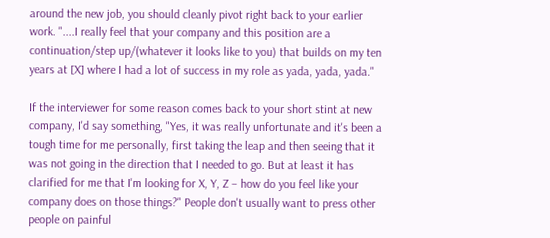around the new job, you should cleanly pivot right back to your earlier work. "....I really feel that your company and this position are a continuation/step up/(whatever it looks like to you) that builds on my ten years at [X] where I had a lot of success in my role as yada, yada, yada."

If the interviewer for some reason comes back to your short stint at new company, I'd say something, "Yes, it was really unfortunate and it's been a tough time for me personally, first taking the leap and then seeing that it was not going in the direction that I needed to go. But at least it has clarified for me that I'm looking for X, Y, Z – how do you feel like your company does on those things?" People don't usually want to press other people on painful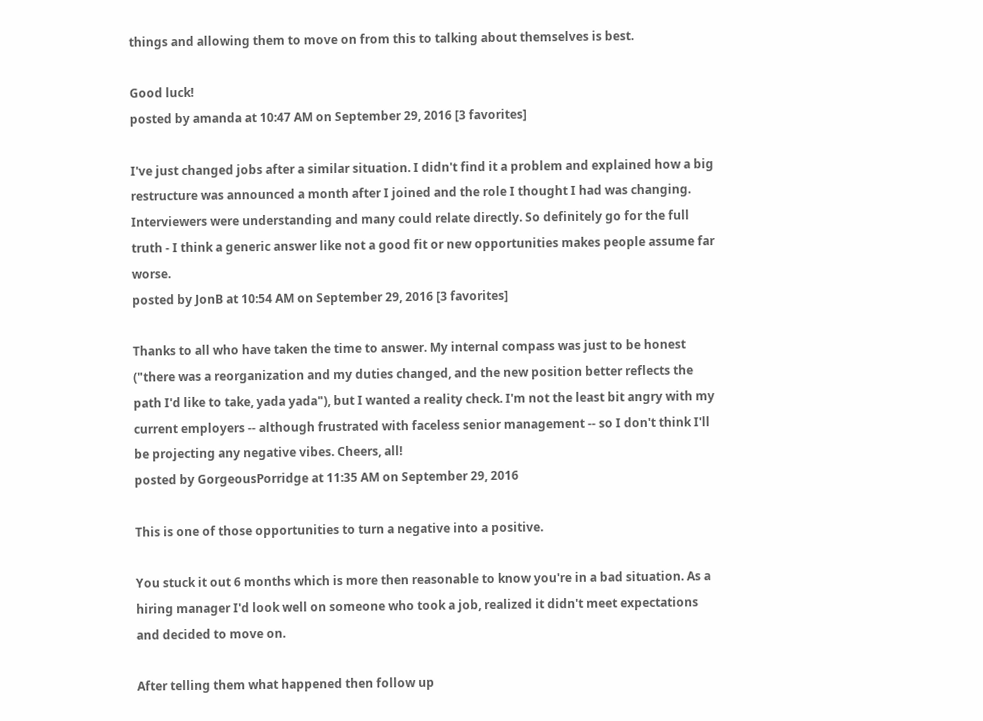things and allowing them to move on from this to talking about themselves is best.

Good luck!
posted by amanda at 10:47 AM on September 29, 2016 [3 favorites]

I've just changed jobs after a similar situation. I didn't find it a problem and explained how a big restructure was announced a month after I joined and the role I thought I had was changing. Interviewers were understanding and many could relate directly. So definitely go for the full truth - I think a generic answer like not a good fit or new opportunities makes people assume far worse.
posted by JonB at 10:54 AM on September 29, 2016 [3 favorites]

Thanks to all who have taken the time to answer. My internal compass was just to be honest ("there was a reorganization and my duties changed, and the new position better reflects the path I'd like to take, yada yada"), but I wanted a reality check. I'm not the least bit angry with my current employers -- although frustrated with faceless senior management -- so I don't think I'll be projecting any negative vibes. Cheers, all!
posted by GorgeousPorridge at 11:35 AM on September 29, 2016

This is one of those opportunities to turn a negative into a positive.

You stuck it out 6 months which is more then reasonable to know you're in a bad situation. As a hiring manager I'd look well on someone who took a job, realized it didn't meet expectations and decided to move on.

After telling them what happened then follow up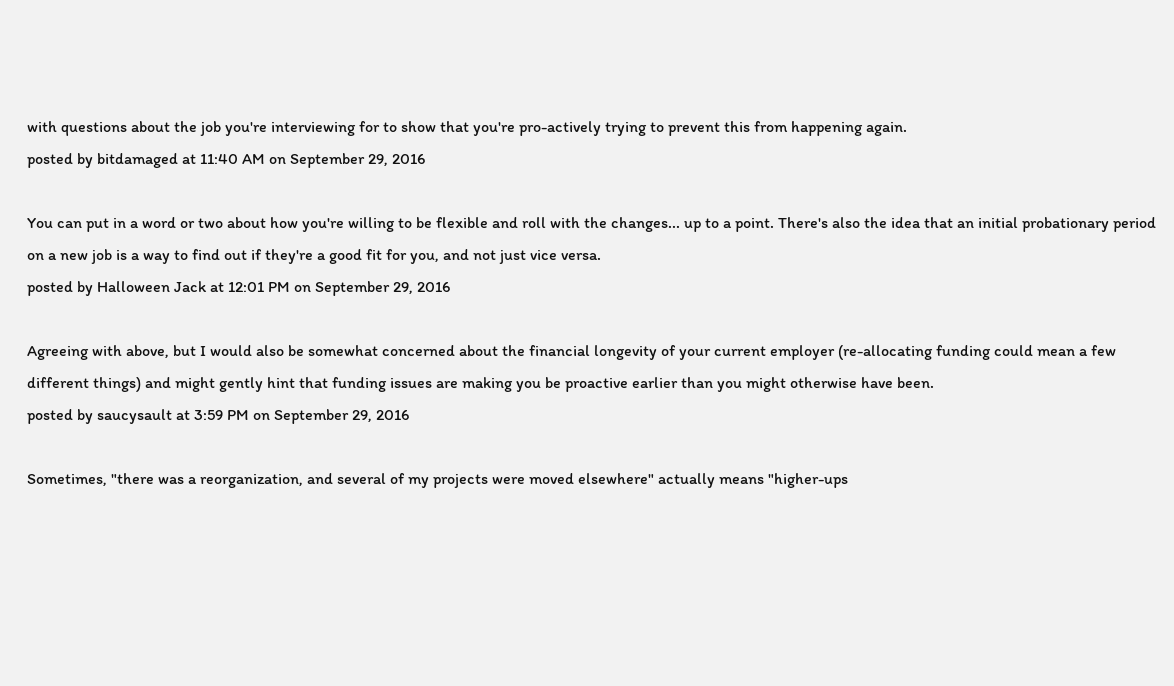with questions about the job you're interviewing for to show that you're pro-actively trying to prevent this from happening again.
posted by bitdamaged at 11:40 AM on September 29, 2016

You can put in a word or two about how you're willing to be flexible and roll with the changes... up to a point. There's also the idea that an initial probationary period on a new job is a way to find out if they're a good fit for you, and not just vice versa.
posted by Halloween Jack at 12:01 PM on September 29, 2016

Agreeing with above, but I would also be somewhat concerned about the financial longevity of your current employer (re-allocating funding could mean a few different things) and might gently hint that funding issues are making you be proactive earlier than you might otherwise have been.
posted by saucysault at 3:59 PM on September 29, 2016

Sometimes, "there was a reorganization, and several of my projects were moved elsewhere" actually means "higher-ups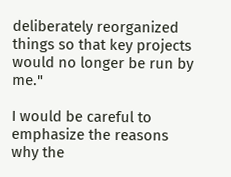deliberately reorganized things so that key projects would no longer be run by me."

I would be careful to emphasize the reasons why the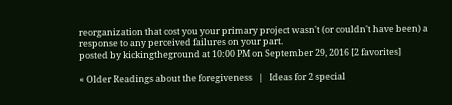reorganization that cost you your primary project wasn't (or couldn't have been) a response to any perceived failures on your part.
posted by kickingtheground at 10:00 PM on September 29, 2016 [2 favorites]

« Older Readings about the foregiveness   |   Ideas for 2 special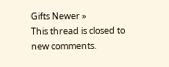Gifts Newer »
This thread is closed to new comments.